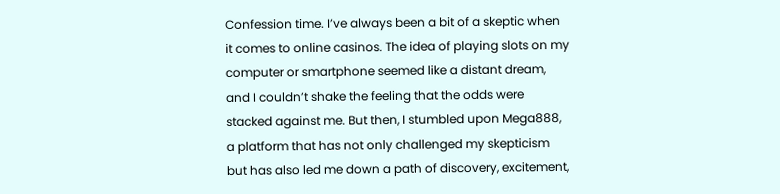Confession time. I’ve always been a bit of a skeptic when it comes to online casinos. The idea of playing slots on my computer or smartphone seemed like a distant dream, and I couldn’t shake the feeling that the odds were stacked against me. But then, I stumbled upon Mega888, a platform that has not only challenged my skepticism but has also led me down a path of discovery, excitement,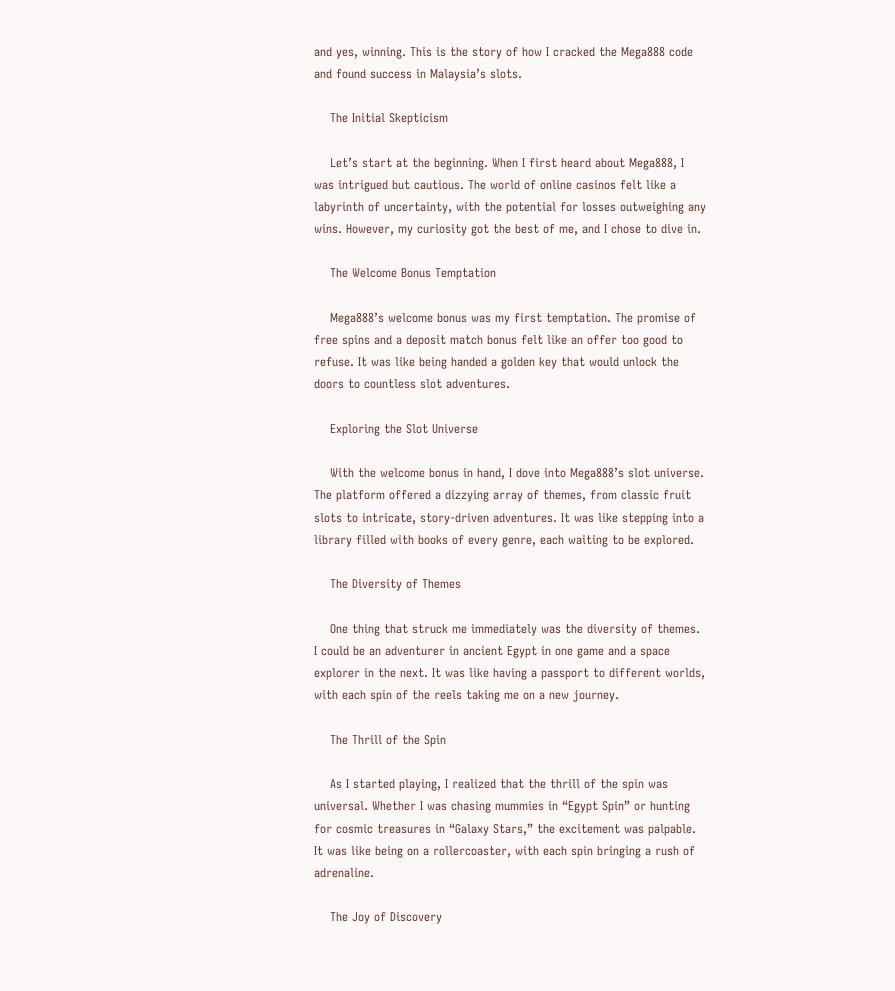and yes, winning. This is the story of how I cracked the Mega888 code and found success in Malaysia’s slots.

    The Initial Skepticism

    Let’s start at the beginning. When I first heard about Mega888, I was intrigued but cautious. The world of online casinos felt like a labyrinth of uncertainty, with the potential for losses outweighing any wins. However, my curiosity got the best of me, and I chose to dive in.

    The Welcome Bonus Temptation

    Mega888’s welcome bonus was my first temptation. The promise of free spins and a deposit match bonus felt like an offer too good to refuse. It was like being handed a golden key that would unlock the doors to countless slot adventures.

    Exploring the Slot Universe

    With the welcome bonus in hand, I dove into Mega888’s slot universe. The platform offered a dizzying array of themes, from classic fruit slots to intricate, story-driven adventures. It was like stepping into a library filled with books of every genre, each waiting to be explored.

    The Diversity of Themes

    One thing that struck me immediately was the diversity of themes. I could be an adventurer in ancient Egypt in one game and a space explorer in the next. It was like having a passport to different worlds, with each spin of the reels taking me on a new journey.

    The Thrill of the Spin

    As I started playing, I realized that the thrill of the spin was universal. Whether I was chasing mummies in “Egypt Spin” or hunting for cosmic treasures in “Galaxy Stars,” the excitement was palpable. It was like being on a rollercoaster, with each spin bringing a rush of adrenaline.

    The Joy of Discovery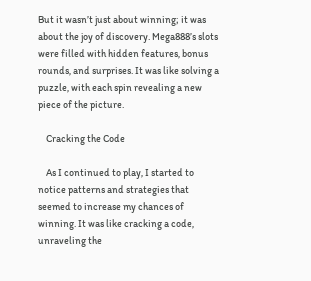But it wasn’t just about winning; it was about the joy of discovery. Mega888’s slots were filled with hidden features, bonus rounds, and surprises. It was like solving a puzzle, with each spin revealing a new piece of the picture.

    Cracking the Code

    As I continued to play, I started to notice patterns and strategies that seemed to increase my chances of winning. It was like cracking a code, unraveling the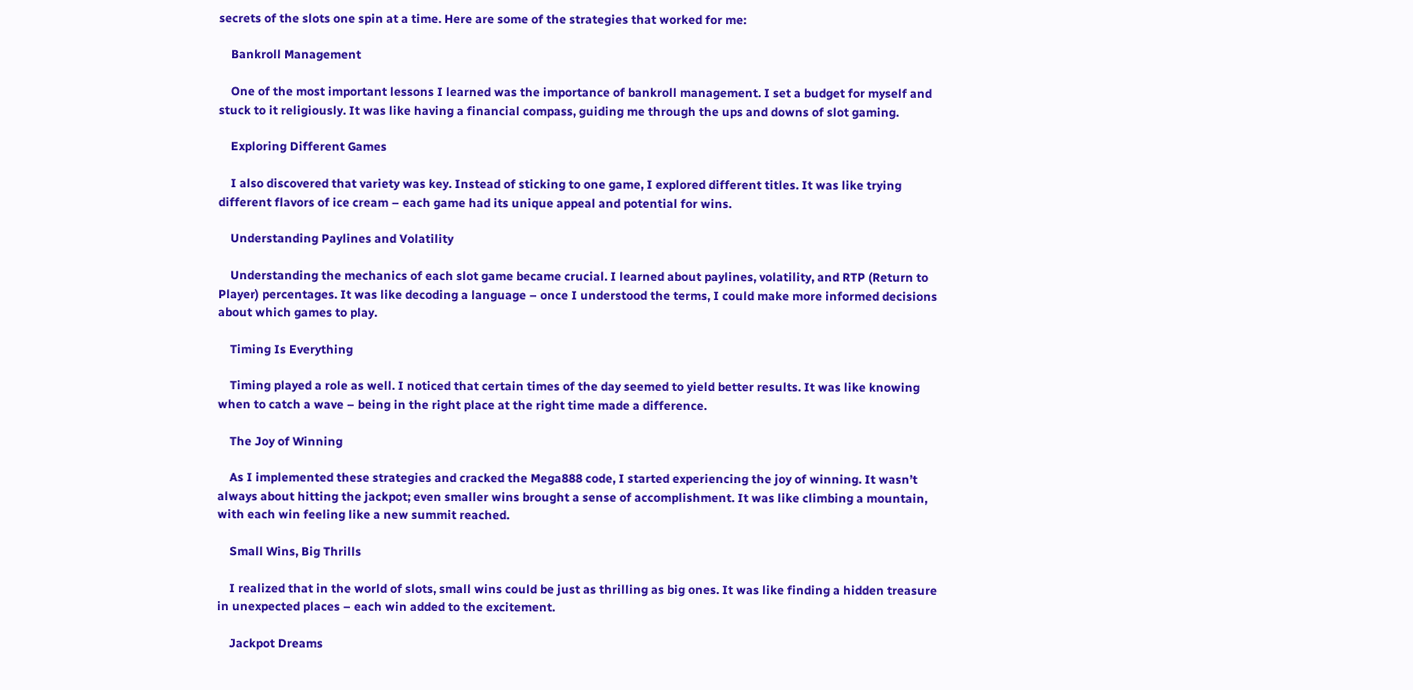secrets of the slots one spin at a time. Here are some of the strategies that worked for me:

    Bankroll Management

    One of the most important lessons I learned was the importance of bankroll management. I set a budget for myself and stuck to it religiously. It was like having a financial compass, guiding me through the ups and downs of slot gaming.

    Exploring Different Games

    I also discovered that variety was key. Instead of sticking to one game, I explored different titles. It was like trying different flavors of ice cream – each game had its unique appeal and potential for wins.

    Understanding Paylines and Volatility

    Understanding the mechanics of each slot game became crucial. I learned about paylines, volatility, and RTP (Return to Player) percentages. It was like decoding a language – once I understood the terms, I could make more informed decisions about which games to play.

    Timing Is Everything

    Timing played a role as well. I noticed that certain times of the day seemed to yield better results. It was like knowing when to catch a wave – being in the right place at the right time made a difference.

    The Joy of Winning

    As I implemented these strategies and cracked the Mega888 code, I started experiencing the joy of winning. It wasn’t always about hitting the jackpot; even smaller wins brought a sense of accomplishment. It was like climbing a mountain, with each win feeling like a new summit reached.

    Small Wins, Big Thrills

    I realized that in the world of slots, small wins could be just as thrilling as big ones. It was like finding a hidden treasure in unexpected places – each win added to the excitement.

    Jackpot Dreams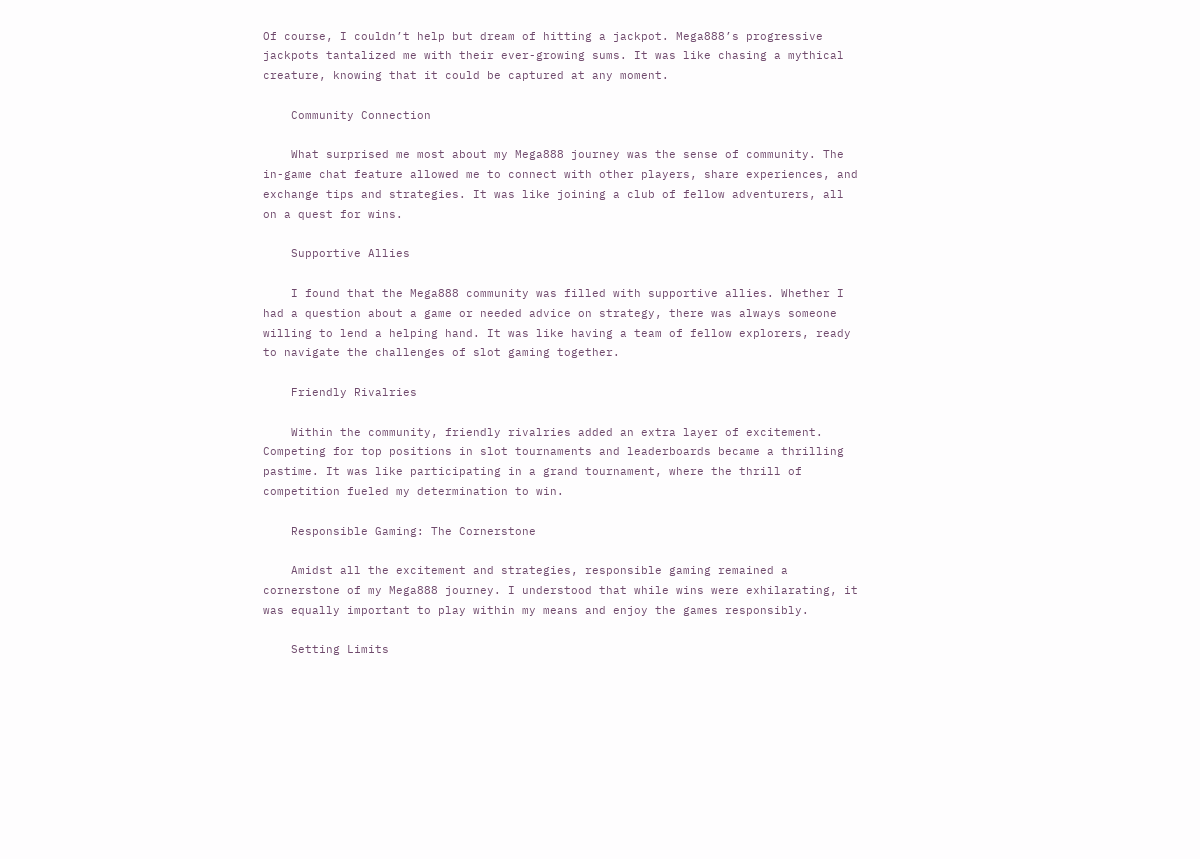Of course, I couldn’t help but dream of hitting a jackpot. Mega888’s progressive jackpots tantalized me with their ever-growing sums. It was like chasing a mythical creature, knowing that it could be captured at any moment.

    Community Connection

    What surprised me most about my Mega888 journey was the sense of community. The in-game chat feature allowed me to connect with other players, share experiences, and exchange tips and strategies. It was like joining a club of fellow adventurers, all on a quest for wins.

    Supportive Allies

    I found that the Mega888 community was filled with supportive allies. Whether I had a question about a game or needed advice on strategy, there was always someone willing to lend a helping hand. It was like having a team of fellow explorers, ready to navigate the challenges of slot gaming together.

    Friendly Rivalries

    Within the community, friendly rivalries added an extra layer of excitement. Competing for top positions in slot tournaments and leaderboards became a thrilling pastime. It was like participating in a grand tournament, where the thrill of competition fueled my determination to win.

    Responsible Gaming: The Cornerstone

    Amidst all the excitement and strategies, responsible gaming remained a cornerstone of my Mega888 journey. I understood that while wins were exhilarating, it was equally important to play within my means and enjoy the games responsibly.

    Setting Limits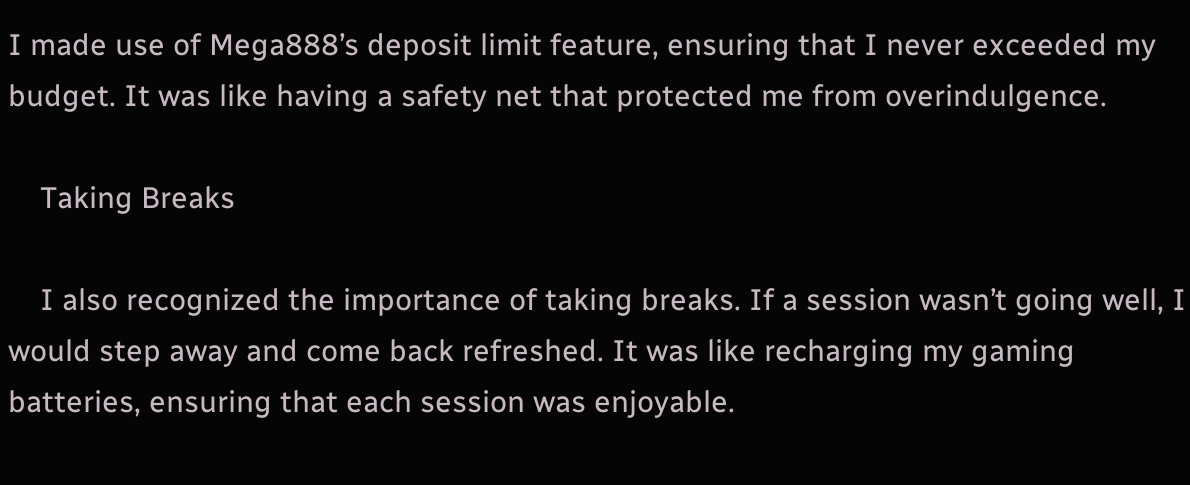I made use of Mega888’s deposit limit feature, ensuring that I never exceeded my budget. It was like having a safety net that protected me from overindulgence.

    Taking Breaks

    I also recognized the importance of taking breaks. If a session wasn’t going well, I would step away and come back refreshed. It was like recharging my gaming batteries, ensuring that each session was enjoyable.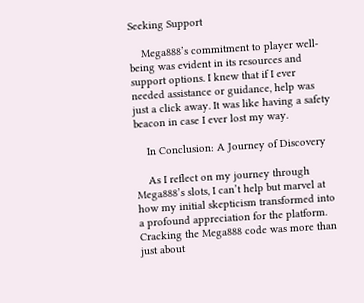Seeking Support

    Mega888’s commitment to player well-being was evident in its resources and support options. I knew that if I ever needed assistance or guidance, help was just a click away. It was like having a safety beacon in case I ever lost my way.

    In Conclusion: A Journey of Discovery

    As I reflect on my journey through Mega888’s slots, I can’t help but marvel at how my initial skepticism transformed into a profound appreciation for the platform. Cracking the Mega888 code was more than just about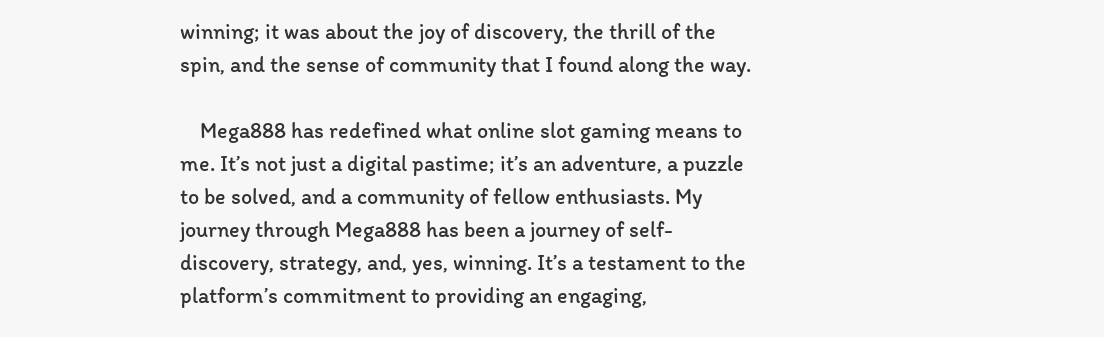winning; it was about the joy of discovery, the thrill of the spin, and the sense of community that I found along the way.

    Mega888 has redefined what online slot gaming means to me. It’s not just a digital pastime; it’s an adventure, a puzzle to be solved, and a community of fellow enthusiasts. My journey through Mega888 has been a journey of self-discovery, strategy, and, yes, winning. It’s a testament to the platform’s commitment to providing an engaging,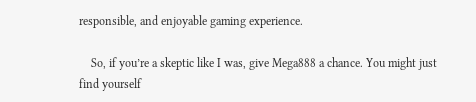responsible, and enjoyable gaming experience.

    So, if you’re a skeptic like I was, give Mega888 a chance. You might just find yourself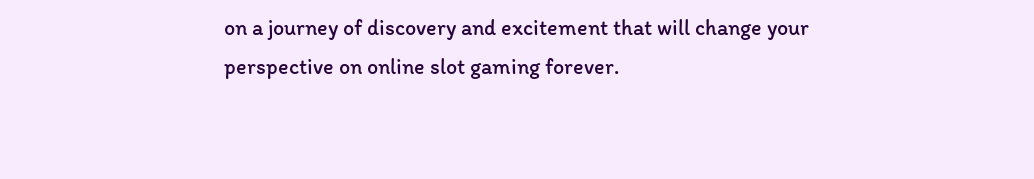on a journey of discovery and excitement that will change your perspective on online slot gaming forever.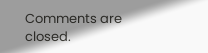Comments are closed.